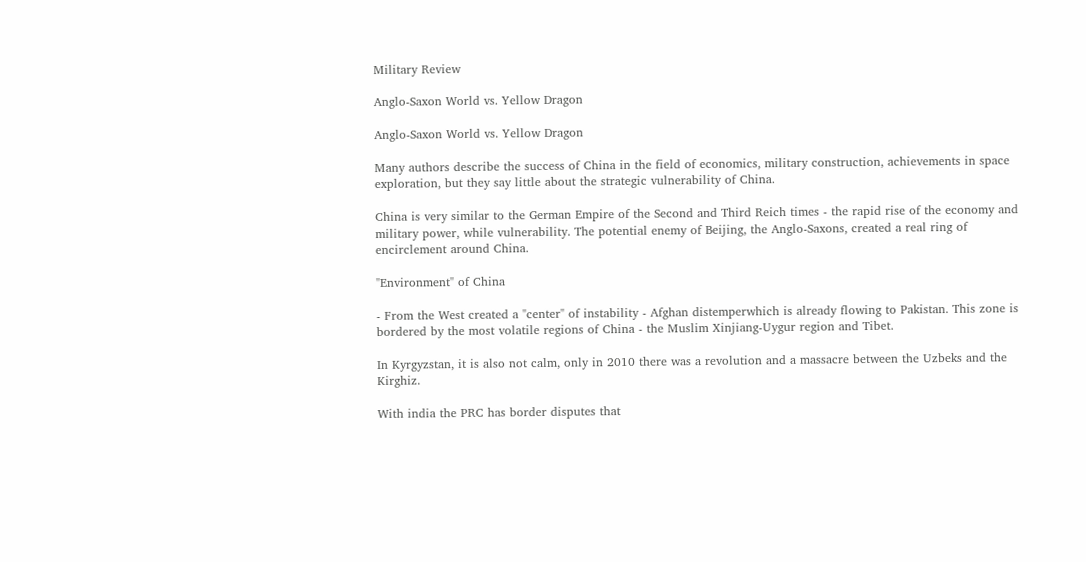Military Review

Anglo-Saxon World vs. Yellow Dragon

Anglo-Saxon World vs. Yellow Dragon

Many authors describe the success of China in the field of economics, military construction, achievements in space exploration, but they say little about the strategic vulnerability of China.

China is very similar to the German Empire of the Second and Third Reich times - the rapid rise of the economy and military power, while vulnerability. The potential enemy of Beijing, the Anglo-Saxons, created a real ring of encirclement around China.

"Environment" of China

- From the West created a "center" of instability - Afghan distemperwhich is already flowing to Pakistan. This zone is bordered by the most volatile regions of China - the Muslim Xinjiang-Uygur region and Tibet.

In Kyrgyzstan, it is also not calm, only in 2010 there was a revolution and a massacre between the Uzbeks and the Kirghiz.

With india the PRC has border disputes that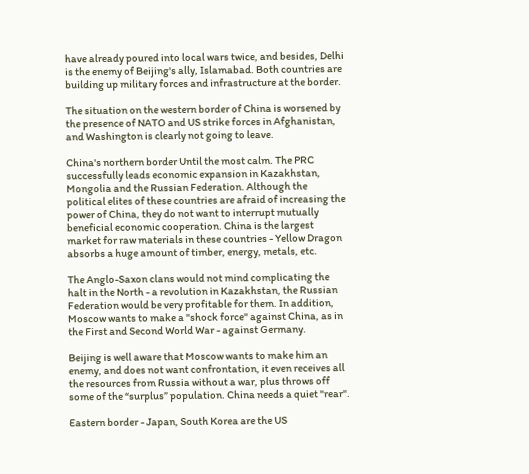have already poured into local wars twice, and besides, Delhi is the enemy of Beijing's ally, Islamabad. Both countries are building up military forces and infrastructure at the border.

The situation on the western border of China is worsened by the presence of NATO and US strike forces in Afghanistan, and Washington is clearly not going to leave.

China's northern border Until the most calm. The PRC successfully leads economic expansion in Kazakhstan, Mongolia and the Russian Federation. Although the political elites of these countries are afraid of increasing the power of China, they do not want to interrupt mutually beneficial economic cooperation. China is the largest market for raw materials in these countries - Yellow Dragon absorbs a huge amount of timber, energy, metals, etc.

The Anglo-Saxon clans would not mind complicating the halt in the North - a revolution in Kazakhstan, the Russian Federation would be very profitable for them. In addition, Moscow wants to make a "shock force" against China, as in the First and Second World War - against Germany.

Beijing is well aware that Moscow wants to make him an enemy, and does not want confrontation, it even receives all the resources from Russia without a war, plus throws off some of the “surplus” population. China needs a quiet "rear".

Eastern border - Japan, South Korea are the US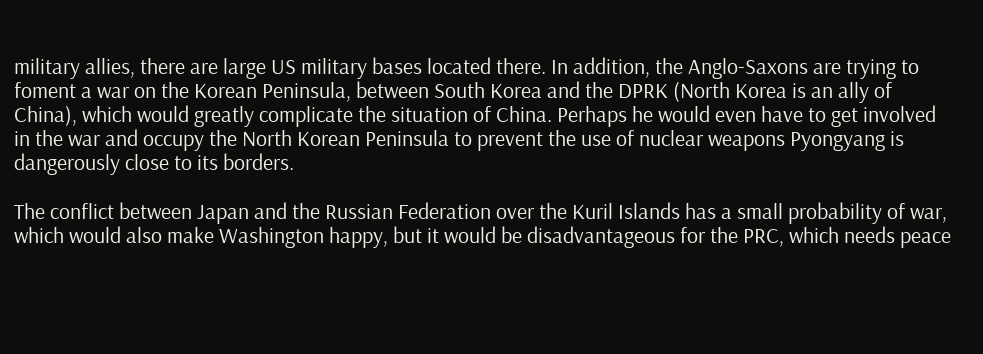military allies, there are large US military bases located there. In addition, the Anglo-Saxons are trying to foment a war on the Korean Peninsula, between South Korea and the DPRK (North Korea is an ally of China), which would greatly complicate the situation of China. Perhaps he would even have to get involved in the war and occupy the North Korean Peninsula to prevent the use of nuclear weapons Pyongyang is dangerously close to its borders.

The conflict between Japan and the Russian Federation over the Kuril Islands has a small probability of war, which would also make Washington happy, but it would be disadvantageous for the PRC, which needs peace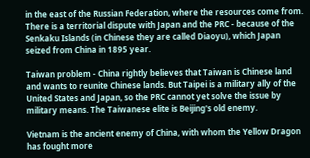in the east of the Russian Federation, where the resources come from. There is a territorial dispute with Japan and the PRC - because of the Senkaku Islands (in Chinese they are called Diaoyu), which Japan seized from China in 1895 year.

Taiwan problem - China rightly believes that Taiwan is Chinese land and wants to reunite Chinese lands. But Taipei is a military ally of the United States and Japan, so the PRC cannot yet solve the issue by military means. The Taiwanese elite is Beijing's old enemy.

Vietnam is the ancient enemy of China, with whom the Yellow Dragon has fought more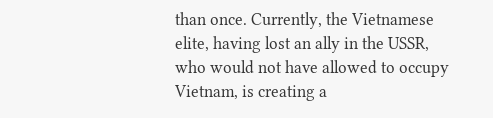than once. Currently, the Vietnamese elite, having lost an ally in the USSR, who would not have allowed to occupy Vietnam, is creating a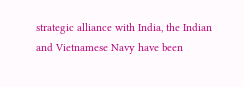strategic alliance with India, the Indian and Vietnamese Navy have been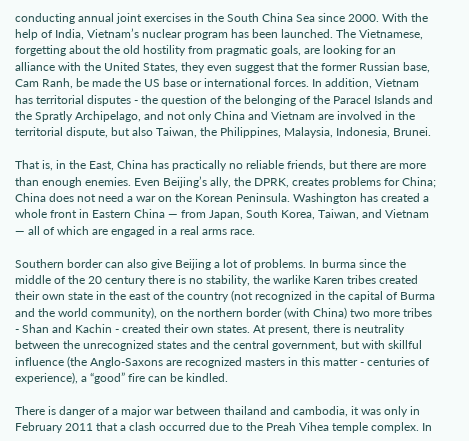conducting annual joint exercises in the South China Sea since 2000. With the help of India, Vietnam’s nuclear program has been launched. The Vietnamese, forgetting about the old hostility from pragmatic goals, are looking for an alliance with the United States, they even suggest that the former Russian base, Cam Ranh, be made the US base or international forces. In addition, Vietnam has territorial disputes - the question of the belonging of the Paracel Islands and the Spratly Archipelago, and not only China and Vietnam are involved in the territorial dispute, but also Taiwan, the Philippines, Malaysia, Indonesia, Brunei.

That is, in the East, China has practically no reliable friends, but there are more than enough enemies. Even Beijing’s ally, the DPRK, creates problems for China; China does not need a war on the Korean Peninsula. Washington has created a whole front in Eastern China — from Japan, South Korea, Taiwan, and Vietnam — all of which are engaged in a real arms race.

Southern border can also give Beijing a lot of problems. In burma since the middle of the 20 century there is no stability, the warlike Karen tribes created their own state in the east of the country (not recognized in the capital of Burma and the world community), on the northern border (with China) two more tribes - Shan and Kachin - created their own states. At present, there is neutrality between the unrecognized states and the central government, but with skillful influence (the Anglo-Saxons are recognized masters in this matter - centuries of experience), a “good” fire can be kindled.

There is danger of a major war between thailand and cambodia, it was only in February 2011 that a clash occurred due to the Preah Vihea temple complex. In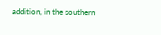addition, in the southern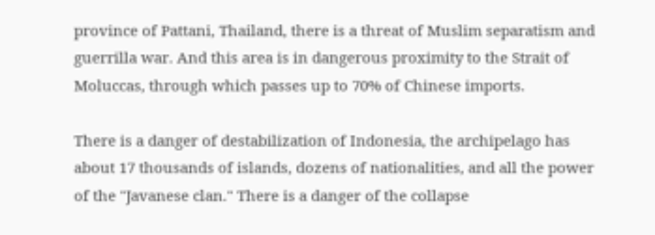province of Pattani, Thailand, there is a threat of Muslim separatism and guerrilla war. And this area is in dangerous proximity to the Strait of Moluccas, through which passes up to 70% of Chinese imports.

There is a danger of destabilization of Indonesia, the archipelago has about 17 thousands of islands, dozens of nationalities, and all the power of the "Javanese clan." There is a danger of the collapse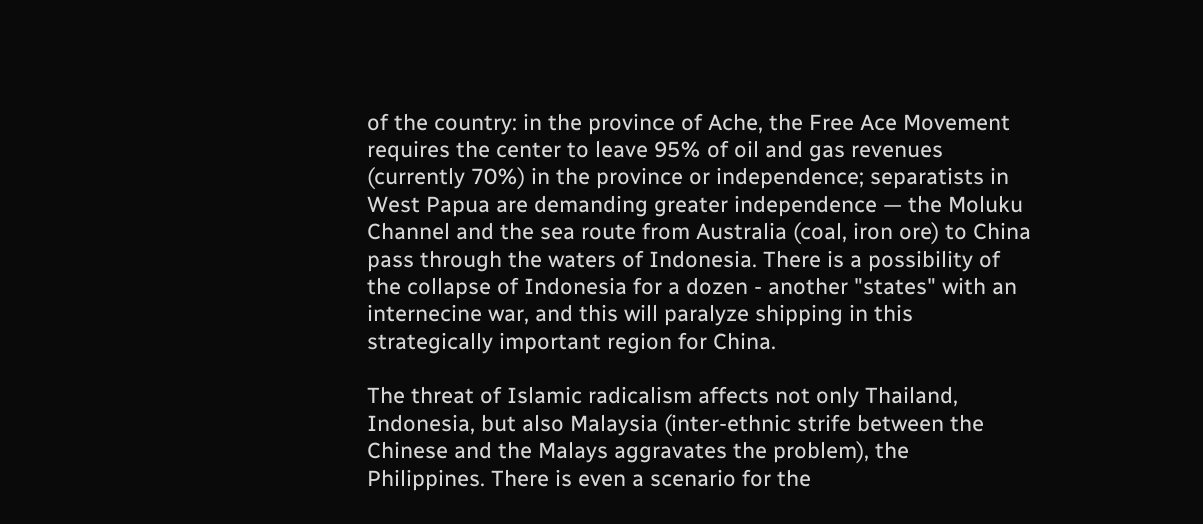of the country: in the province of Ache, the Free Ace Movement requires the center to leave 95% of oil and gas revenues (currently 70%) in the province or independence; separatists in West Papua are demanding greater independence — the Moluku Channel and the sea route from Australia (coal, iron ore) to China pass through the waters of Indonesia. There is a possibility of the collapse of Indonesia for a dozen - another "states" with an internecine war, and this will paralyze shipping in this strategically important region for China.

The threat of Islamic radicalism affects not only Thailand, Indonesia, but also Malaysia (inter-ethnic strife between the Chinese and the Malays aggravates the problem), the Philippines. There is even a scenario for the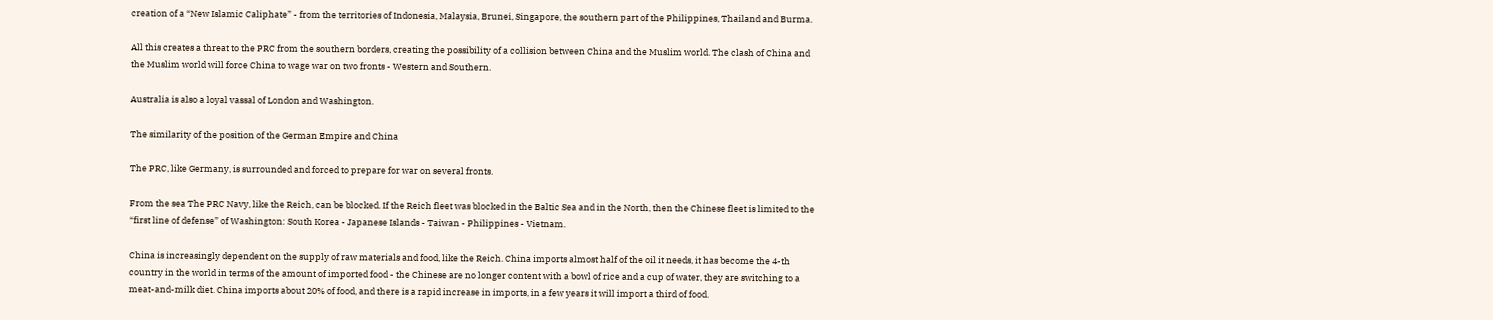creation of a “New Islamic Caliphate” - from the territories of Indonesia, Malaysia, Brunei, Singapore, the southern part of the Philippines, Thailand and Burma.

All this creates a threat to the PRC from the southern borders, creating the possibility of a collision between China and the Muslim world. The clash of China and the Muslim world will force China to wage war on two fronts - Western and Southern.

Australia is also a loyal vassal of London and Washington.

The similarity of the position of the German Empire and China

The PRC, like Germany, is surrounded and forced to prepare for war on several fronts.

From the sea The PRC Navy, like the Reich, can be blocked. If the Reich fleet was blocked in the Baltic Sea and in the North, then the Chinese fleet is limited to the “first line of defense” of Washington: South Korea - Japanese Islands - Taiwan - Philippines - Vietnam.

China is increasingly dependent on the supply of raw materials and food, like the Reich. China imports almost half of the oil it needs, it has become the 4-th country in the world in terms of the amount of imported food - the Chinese are no longer content with a bowl of rice and a cup of water, they are switching to a meat-and-milk diet. China imports about 20% of food, and there is a rapid increase in imports, in a few years it will import a third of food.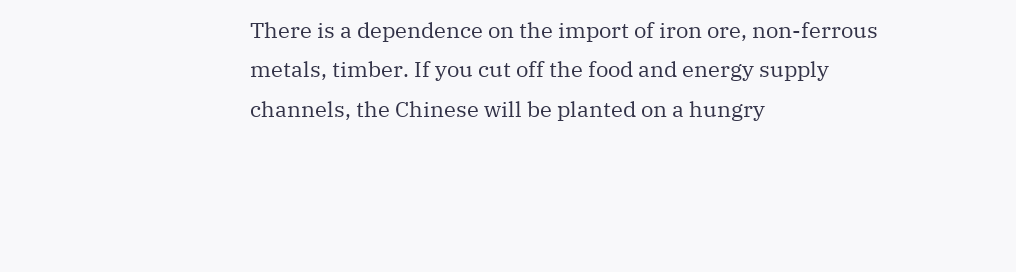There is a dependence on the import of iron ore, non-ferrous metals, timber. If you cut off the food and energy supply channels, the Chinese will be planted on a hungry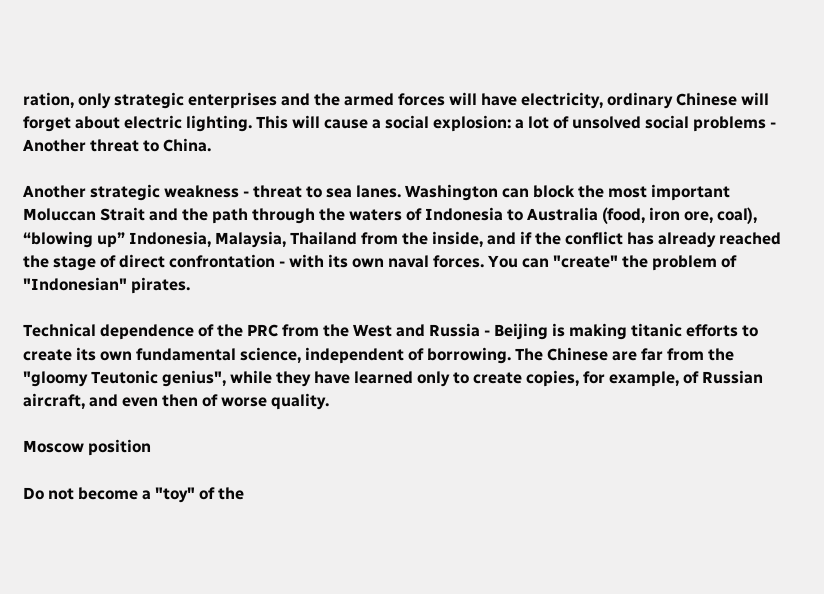ration, only strategic enterprises and the armed forces will have electricity, ordinary Chinese will forget about electric lighting. This will cause a social explosion: a lot of unsolved social problems - Another threat to China.

Another strategic weakness - threat to sea lanes. Washington can block the most important Moluccan Strait and the path through the waters of Indonesia to Australia (food, iron ore, coal), “blowing up” Indonesia, Malaysia, Thailand from the inside, and if the conflict has already reached the stage of direct confrontation - with its own naval forces. You can "create" the problem of "Indonesian" pirates.

Technical dependence of the PRC from the West and Russia - Beijing is making titanic efforts to create its own fundamental science, independent of borrowing. The Chinese are far from the "gloomy Teutonic genius", while they have learned only to create copies, for example, of Russian aircraft, and even then of worse quality.

Moscow position

Do not become a "toy" of the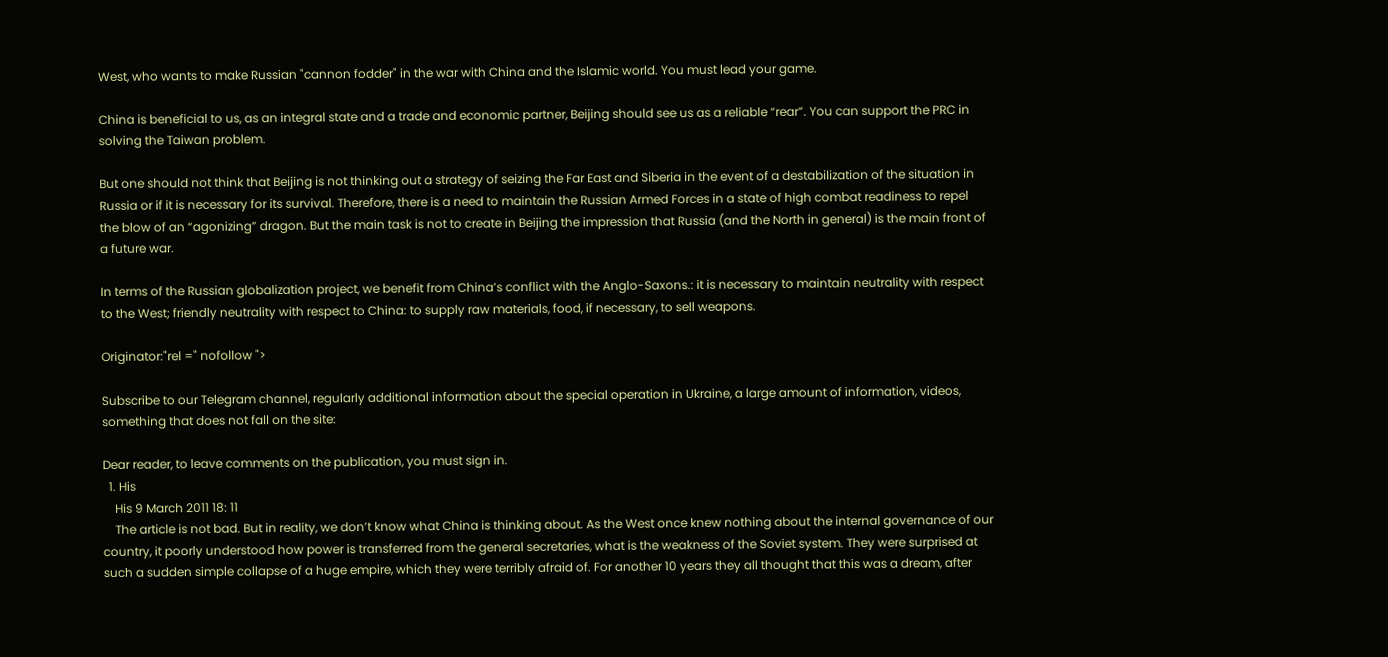West, who wants to make Russian "cannon fodder" in the war with China and the Islamic world. You must lead your game.

China is beneficial to us, as an integral state and a trade and economic partner, Beijing should see us as a reliable “rear”. You can support the PRC in solving the Taiwan problem.

But one should not think that Beijing is not thinking out a strategy of seizing the Far East and Siberia in the event of a destabilization of the situation in Russia or if it is necessary for its survival. Therefore, there is a need to maintain the Russian Armed Forces in a state of high combat readiness to repel the blow of an “agonizing” dragon. But the main task is not to create in Beijing the impression that Russia (and the North in general) is the main front of a future war.

In terms of the Russian globalization project, we benefit from China’s conflict with the Anglo-Saxons.: it is necessary to maintain neutrality with respect to the West; friendly neutrality with respect to China: to supply raw materials, food, if necessary, to sell weapons.

Originator:"rel =" nofollow ">

Subscribe to our Telegram channel, regularly additional information about the special operation in Ukraine, a large amount of information, videos, something that does not fall on the site:

Dear reader, to leave comments on the publication, you must sign in.
  1. His
    His 9 March 2011 18: 11
    The article is not bad. But in reality, we don’t know what China is thinking about. As the West once knew nothing about the internal governance of our country, it poorly understood how power is transferred from the general secretaries, what is the weakness of the Soviet system. They were surprised at such a sudden simple collapse of a huge empire, which they were terribly afraid of. For another 10 years they all thought that this was a dream, after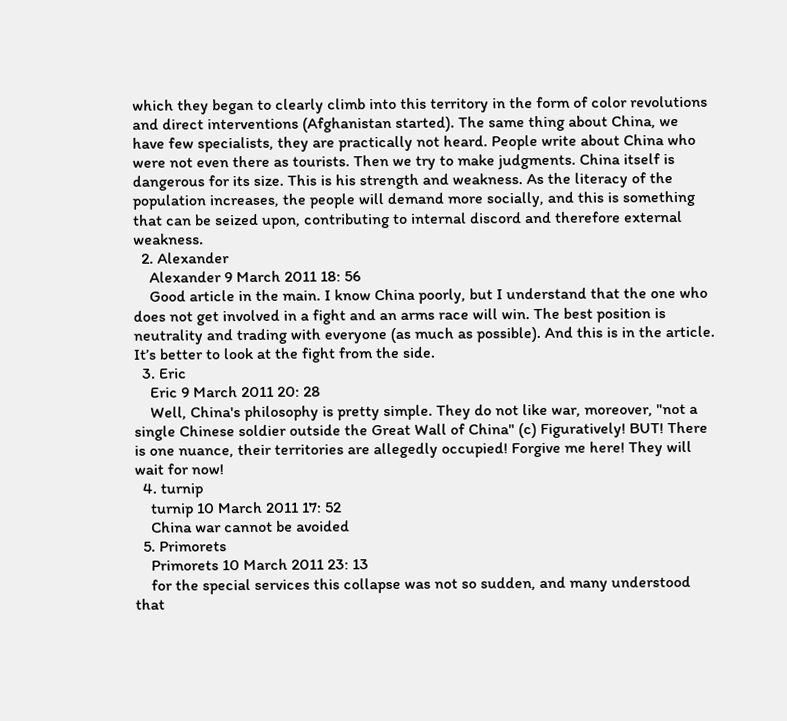which they began to clearly climb into this territory in the form of color revolutions and direct interventions (Afghanistan started). The same thing about China, we have few specialists, they are practically not heard. People write about China who were not even there as tourists. Then we try to make judgments. China itself is dangerous for its size. This is his strength and weakness. As the literacy of the population increases, the people will demand more socially, and this is something that can be seized upon, contributing to internal discord and therefore external weakness.
  2. Alexander
    Alexander 9 March 2011 18: 56
    Good article in the main. I know China poorly, but I understand that the one who does not get involved in a fight and an arms race will win. The best position is neutrality and trading with everyone (as much as possible). And this is in the article. It’s better to look at the fight from the side.
  3. Eric
    Eric 9 March 2011 20: 28
    Well, China's philosophy is pretty simple. They do not like war, moreover, "not a single Chinese soldier outside the Great Wall of China" (c) Figuratively! BUT! There is one nuance, their territories are allegedly occupied! Forgive me here! They will wait for now!
  4. turnip
    turnip 10 March 2011 17: 52
    China war cannot be avoided
  5. Primorets
    Primorets 10 March 2011 23: 13
    for the special services this collapse was not so sudden, and many understood that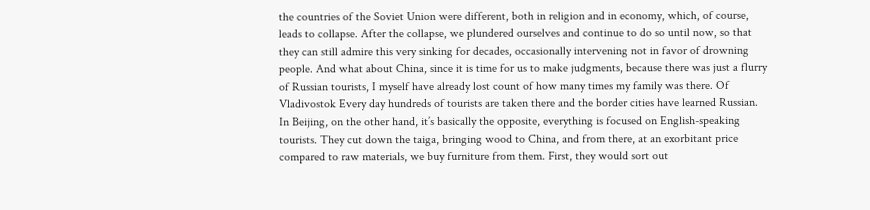the countries of the Soviet Union were different, both in religion and in economy, which, of course, leads to collapse. After the collapse, we plundered ourselves and continue to do so until now, so that they can still admire this very sinking for decades, occasionally intervening not in favor of drowning people. And what about China, since it is time for us to make judgments, because there was just a flurry of Russian tourists, I myself have already lost count of how many times my family was there. Of Vladivostok Every day hundreds of tourists are taken there and the border cities have learned Russian. In Beijing, on the other hand, it’s basically the opposite, everything is focused on English-speaking tourists. They cut down the taiga, bringing wood to China, and from there, at an exorbitant price compared to raw materials, we buy furniture from them. First, they would sort out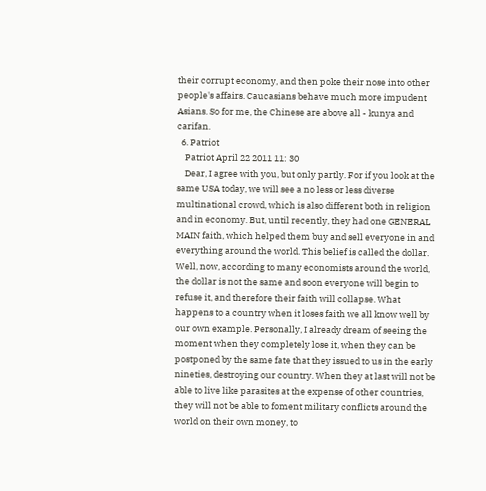their corrupt economy, and then poke their nose into other people's affairs. Caucasians behave much more impudent Asians. So for me, the Chinese are above all - kunya and carifan.
  6. Patriot
    Patriot April 22 2011 11: 30
    Dear, I agree with you, but only partly. For if you look at the same USA today, we will see a no less or less diverse multinational crowd, which is also different both in religion and in economy. But, until recently, they had one GENERAL MAIN faith, which helped them buy and sell everyone in and everything around the world. This belief is called the dollar. Well, now, according to many economists around the world, the dollar is not the same and soon everyone will begin to refuse it, and therefore their faith will collapse. What happens to a country when it loses faith we all know well by our own example. Personally, I already dream of seeing the moment when they completely lose it, when they can be postponed by the same fate that they issued to us in the early nineties, destroying our country. When they at last will not be able to live like parasites at the expense of other countries, they will not be able to foment military conflicts around the world on their own money, to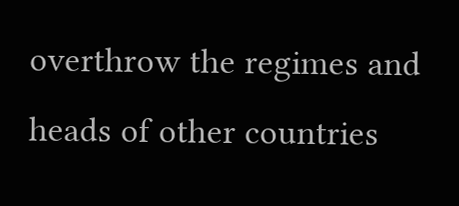overthrow the regimes and heads of other countries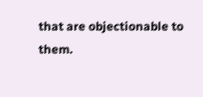that are objectionable to them.